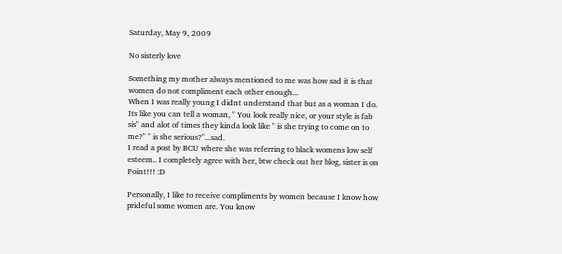Saturday, May 9, 2009

No sisterly love

Something my mother always mentioned to me was how sad it is that women do not compliment each other enough...
When I was really young I didnt understand that but as a woman I do. Its like you can tell a woman, " You look really nice, or your style is fab sis" and alot of times they kinda look like " is she trying to come on to me?" " is she serious?"...sad.
I read a post by BCU where she was referring to black womens low self esteem.. I completely agree with her, btw check out her blog, sister is on Point!!! :D

Personally, I like to receive compliments by women because I know how prideful some women are. You know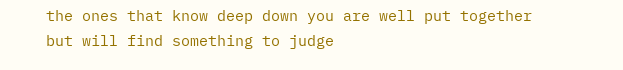the ones that know deep down you are well put together but will find something to judge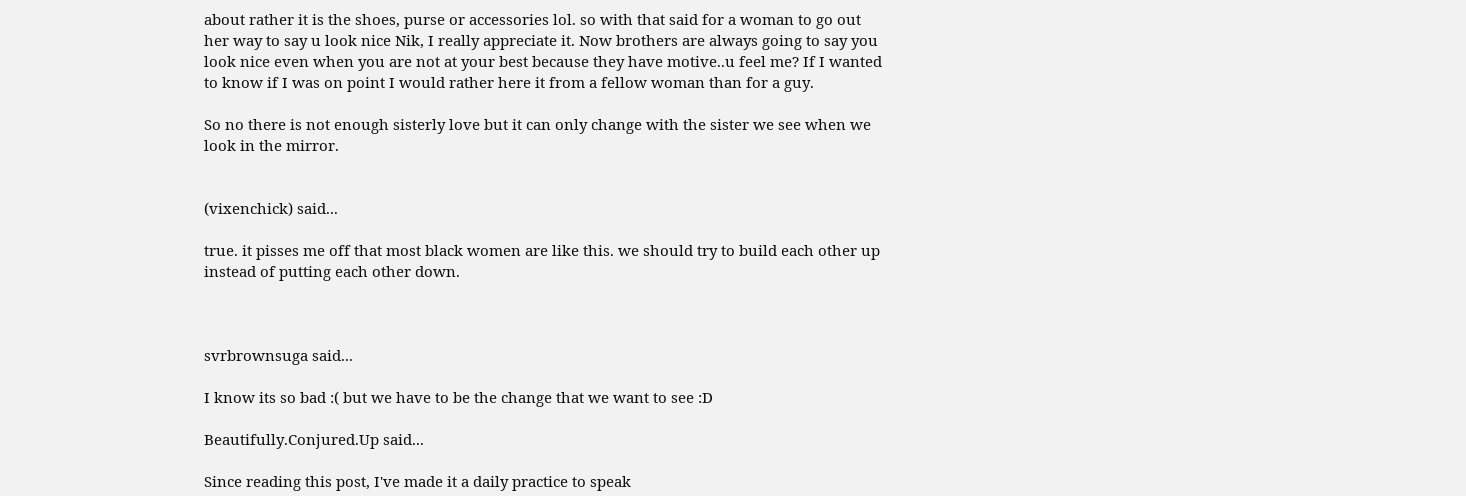about rather it is the shoes, purse or accessories lol. so with that said for a woman to go out her way to say u look nice Nik, I really appreciate it. Now brothers are always going to say you look nice even when you are not at your best because they have motive..u feel me? If I wanted to know if I was on point I would rather here it from a fellow woman than for a guy.

So no there is not enough sisterly love but it can only change with the sister we see when we look in the mirror.


(vixenchick) said...

true. it pisses me off that most black women are like this. we should try to build each other up instead of putting each other down.



svrbrownsuga said...

I know its so bad :( but we have to be the change that we want to see :D

Beautifully.Conjured.Up said...

Since reading this post, I've made it a daily practice to speak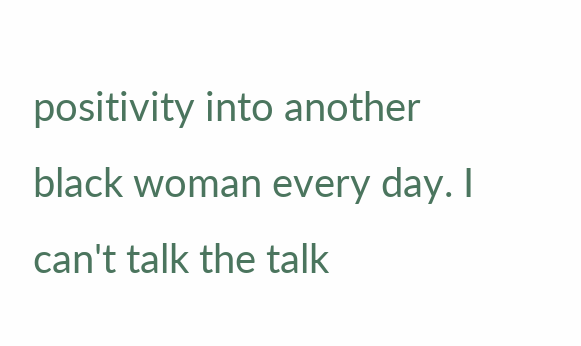positivity into another black woman every day. I can't talk the talk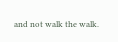and not walk the walk.